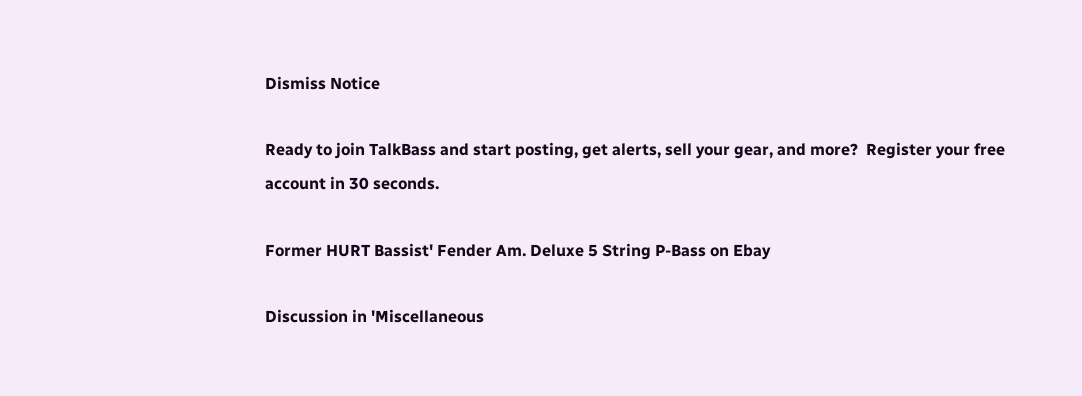Dismiss Notice

Ready to join TalkBass and start posting, get alerts, sell your gear, and more?  Register your free account in 30 seconds.

Former HURT Bassist' Fender Am. Deluxe 5 String P-Bass on Ebay

Discussion in 'Miscellaneous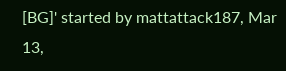[BG]' started by mattattack187, Mar 13,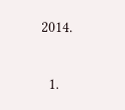2014.

  1.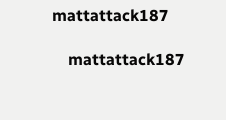mattattack187

    mattattack187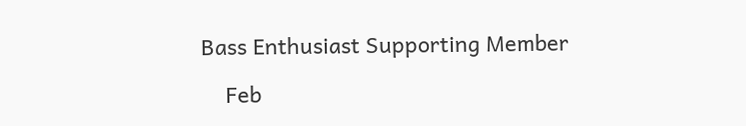Bass Enthusiast Supporting Member

    Feb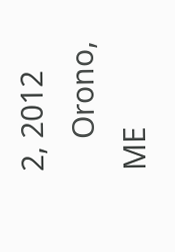2, 2012
    Orono, ME